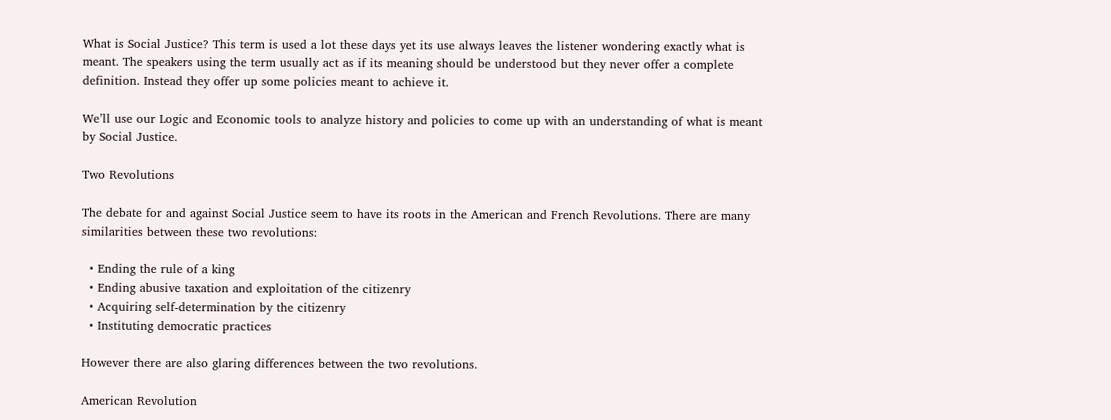What is Social Justice? This term is used a lot these days yet its use always leaves the listener wondering exactly what is meant. The speakers using the term usually act as if its meaning should be understood but they never offer a complete definition. Instead they offer up some policies meant to achieve it.

We’ll use our Logic and Economic tools to analyze history and policies to come up with an understanding of what is meant by Social Justice.

Two Revolutions

The debate for and against Social Justice seem to have its roots in the American and French Revolutions. There are many similarities between these two revolutions:

  • Ending the rule of a king
  • Ending abusive taxation and exploitation of the citizenry
  • Acquiring self-determination by the citizenry
  • Instituting democratic practices

However there are also glaring differences between the two revolutions.

American Revolution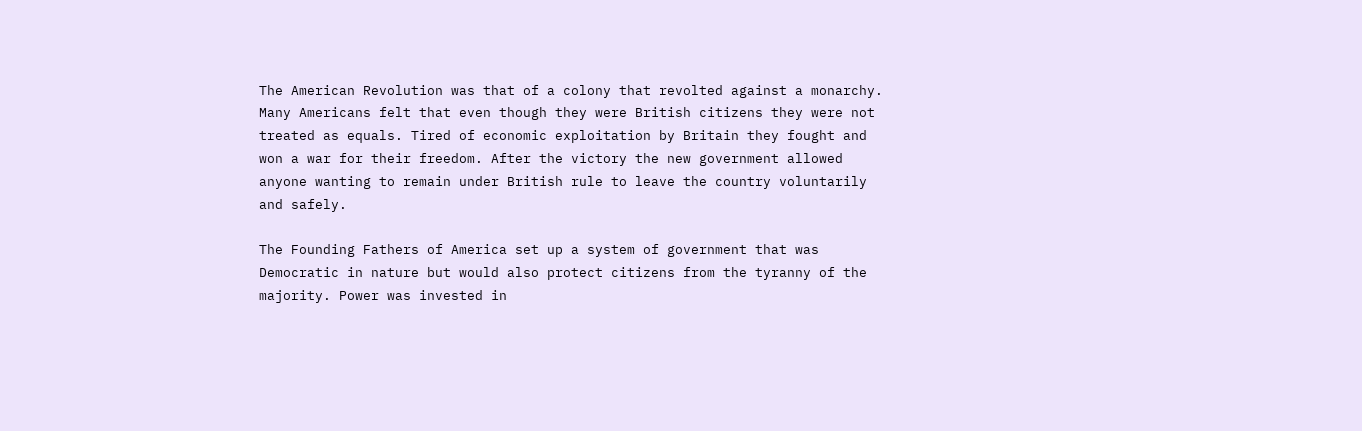The American Revolution was that of a colony that revolted against a monarchy. Many Americans felt that even though they were British citizens they were not treated as equals. Tired of economic exploitation by Britain they fought and won a war for their freedom. After the victory the new government allowed anyone wanting to remain under British rule to leave the country voluntarily and safely.

The Founding Fathers of America set up a system of government that was Democratic in nature but would also protect citizens from the tyranny of the majority. Power was invested in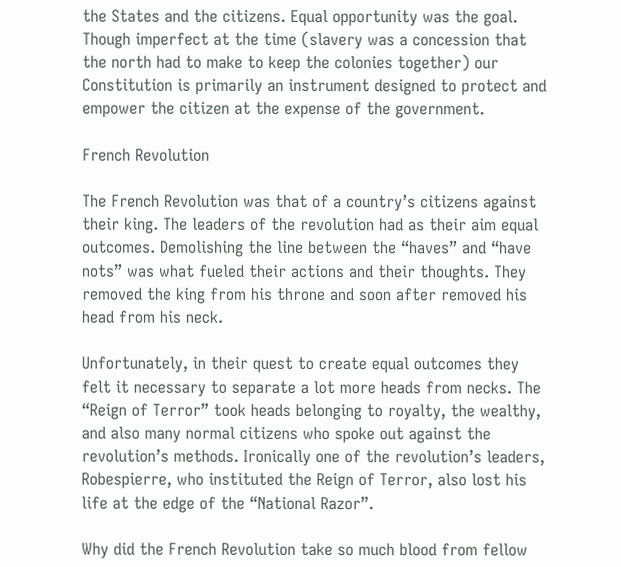the States and the citizens. Equal opportunity was the goal. Though imperfect at the time (slavery was a concession that the north had to make to keep the colonies together) our Constitution is primarily an instrument designed to protect and empower the citizen at the expense of the government.

French Revolution

The French Revolution was that of a country’s citizens against their king. The leaders of the revolution had as their aim equal outcomes. Demolishing the line between the “haves” and “have nots” was what fueled their actions and their thoughts. They removed the king from his throne and soon after removed his head from his neck.

Unfortunately, in their quest to create equal outcomes they felt it necessary to separate a lot more heads from necks. The “Reign of Terror” took heads belonging to royalty, the wealthy, and also many normal citizens who spoke out against the revolution’s methods. Ironically one of the revolution’s leaders, Robespierre, who instituted the Reign of Terror, also lost his life at the edge of the “National Razor”.

Why did the French Revolution take so much blood from fellow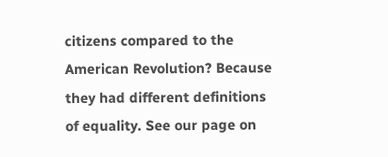citizens compared to the American Revolution? Because they had different definitions of equality. See our page on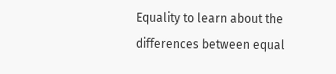Equality to learn about the differences between equal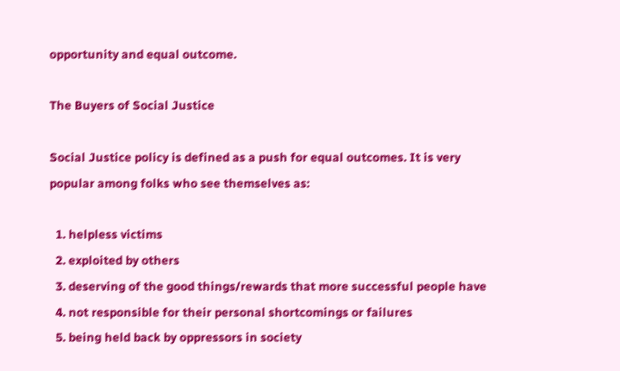opportunity and equal outcome.

The Buyers of Social Justice

Social Justice policy is defined as a push for equal outcomes. It is very popular among folks who see themselves as:

  1. helpless victims
  2. exploited by others
  3. deserving of the good things/rewards that more successful people have
  4. not responsible for their personal shortcomings or failures
  5. being held back by oppressors in society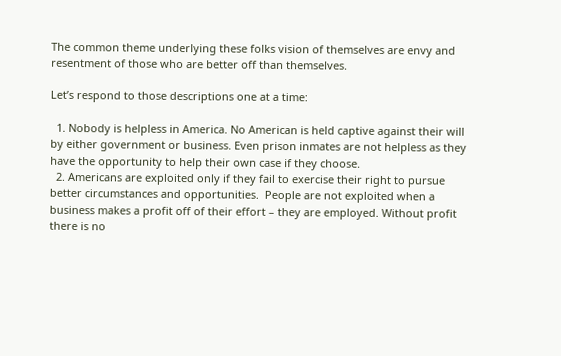The common theme underlying these folks vision of themselves are envy and resentment of those who are better off than themselves.

Let’s respond to those descriptions one at a time:

  1. Nobody is helpless in America. No American is held captive against their will by either government or business. Even prison inmates are not helpless as they have the opportunity to help their own case if they choose.
  2. Americans are exploited only if they fail to exercise their right to pursue better circumstances and opportunities.  People are not exploited when a business makes a profit off of their effort – they are employed. Without profit there is no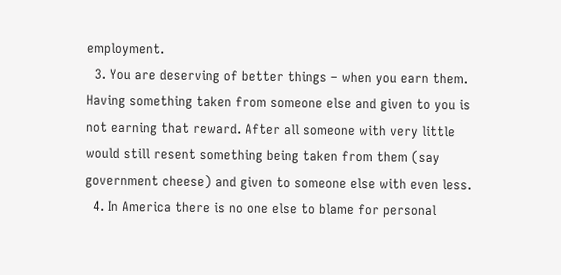employment.
  3. You are deserving of better things – when you earn them.  Having something taken from someone else and given to you is not earning that reward. After all someone with very little would still resent something being taken from them (say government cheese) and given to someone else with even less.
  4. In America there is no one else to blame for personal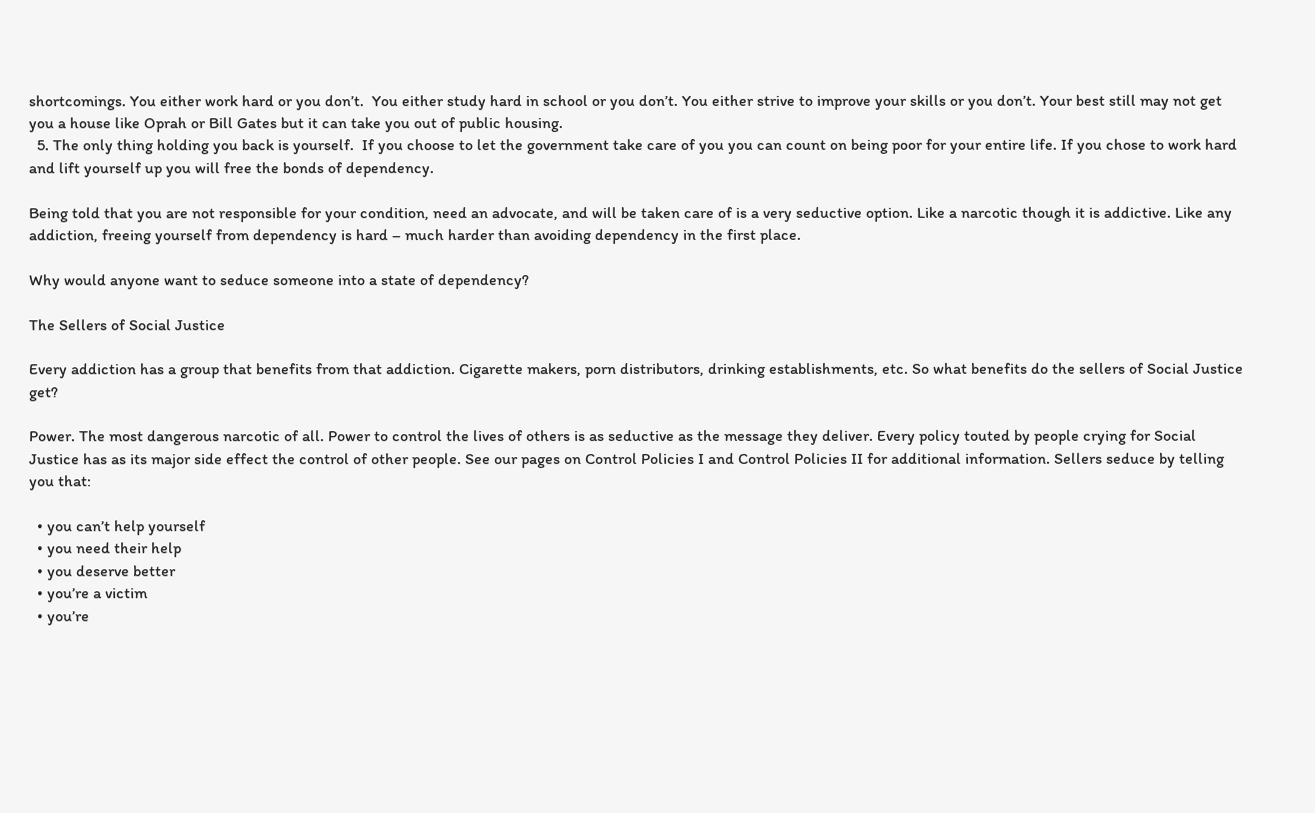shortcomings. You either work hard or you don’t.  You either study hard in school or you don’t. You either strive to improve your skills or you don’t. Your best still may not get you a house like Oprah or Bill Gates but it can take you out of public housing.
  5. The only thing holding you back is yourself.  If you choose to let the government take care of you you can count on being poor for your entire life. If you chose to work hard and lift yourself up you will free the bonds of dependency.

Being told that you are not responsible for your condition, need an advocate, and will be taken care of is a very seductive option. Like a narcotic though it is addictive. Like any addiction, freeing yourself from dependency is hard – much harder than avoiding dependency in the first place.

Why would anyone want to seduce someone into a state of dependency?

The Sellers of Social Justice

Every addiction has a group that benefits from that addiction. Cigarette makers, porn distributors, drinking establishments, etc. So what benefits do the sellers of Social Justice get?

Power. The most dangerous narcotic of all. Power to control the lives of others is as seductive as the message they deliver. Every policy touted by people crying for Social Justice has as its major side effect the control of other people. See our pages on Control Policies I and Control Policies II for additional information. Sellers seduce by telling you that:

  • you can’t help yourself
  • you need their help
  • you deserve better
  • you’re a victim
  • you’re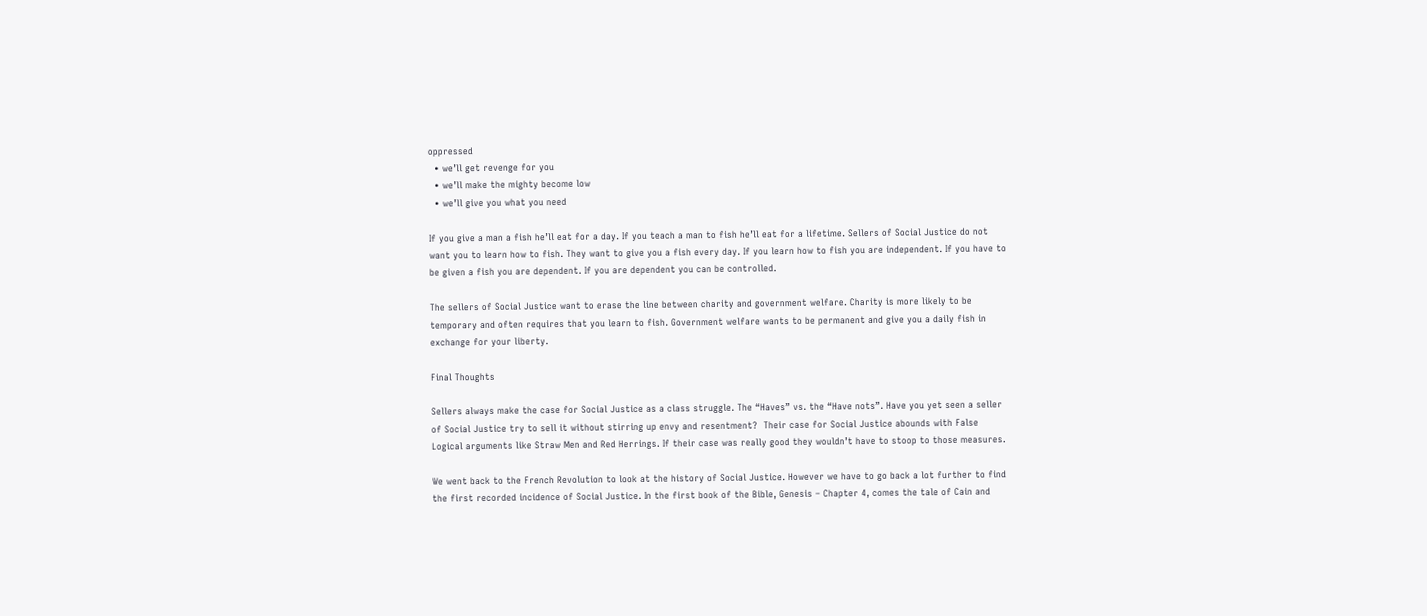oppressed
  • we’ll get revenge for you
  • we’ll make the mighty become low
  • we’ll give you what you need

If you give a man a fish he’ll eat for a day. If you teach a man to fish he’ll eat for a lifetime. Sellers of Social Justice do not want you to learn how to fish. They want to give you a fish every day. If you learn how to fish you are independent. If you have to be given a fish you are dependent. If you are dependent you can be controlled.

The sellers of Social Justice want to erase the line between charity and government welfare. Charity is more likely to be temporary and often requires that you learn to fish. Government welfare wants to be permanent and give you a daily fish in exchange for your liberty.

Final Thoughts

Sellers always make the case for Social Justice as a class struggle. The “Haves” vs. the “Have nots”. Have you yet seen a seller of Social Justice try to sell it without stirring up envy and resentment?  Their case for Social Justice abounds with False Logical arguments like Straw Men and Red Herrings. If their case was really good they wouldn’t have to stoop to those measures.

We went back to the French Revolution to look at the history of Social Justice. However we have to go back a lot further to find the first recorded incidence of Social Justice. In the first book of the Bible, Genesis – Chapter 4, comes the tale of Cain and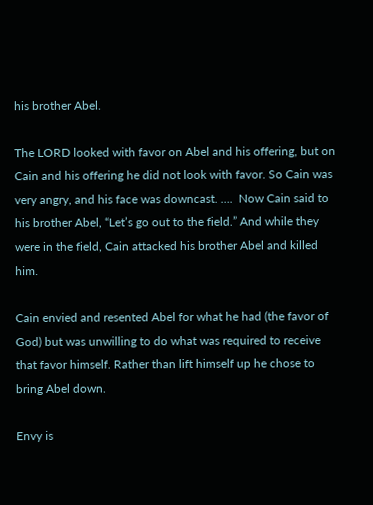his brother Abel.

The LORD looked with favor on Abel and his offering, but on Cain and his offering he did not look with favor. So Cain was very angry, and his face was downcast. ….  Now Cain said to his brother Abel, “Let’s go out to the field.” And while they were in the field, Cain attacked his brother Abel and killed him.

Cain envied and resented Abel for what he had (the favor of God) but was unwilling to do what was required to receive that favor himself. Rather than lift himself up he chose to bring Abel down.

Envy is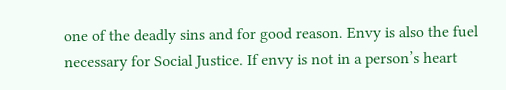one of the deadly sins and for good reason. Envy is also the fuel necessary for Social Justice. If envy is not in a person’s heart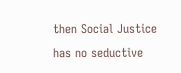then Social Justice has no seductive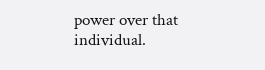power over that individual.